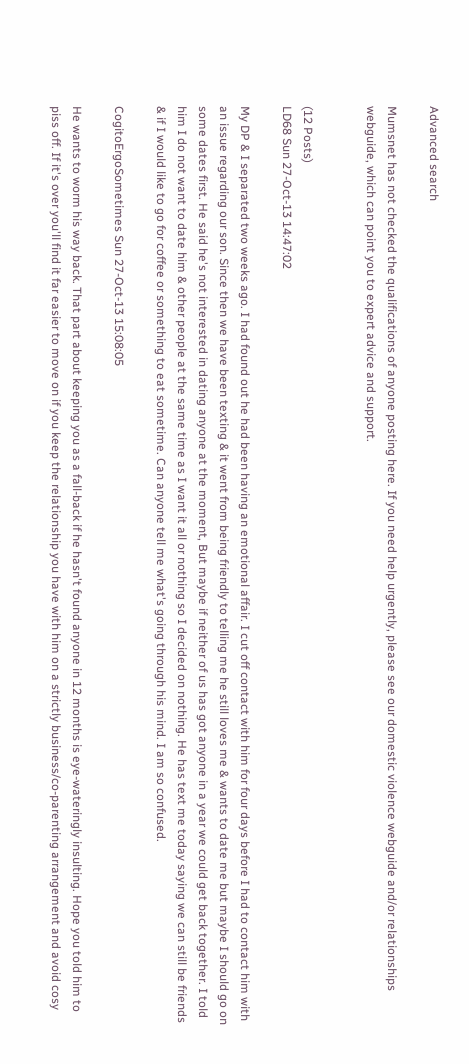Advanced search

Mumsnet has not checked the qualifications of anyone posting here. If you need help urgently, please see our domestic violence webguide and/or relationships webguide, which can point you to expert advice and support.


(12 Posts)
LD68 Sun 27-Oct-13 14:47:02

My DP & I separated two weeks ago. I had found out he had been having an emotional affair. I cut off contact with him for four days before I had to contact him with an issue regarding our son. Since then we have been texting & it went from being friendly to telling me he still loves me & wants to date me but maybe I should go on some dates first. He said he's not interested in dating anyone at the moment, But maybe if neither of us has got anyone in a year we could get back together. I told him I do not want to date him & other people at the same time as I want it all or nothing so I decided on nothing. He has text me today saying we can still be friends & if I would like to go for coffee or something to eat sometime. Can anyone tell me what's going through his mind. I am so confused.

CogitoErgoSometimes Sun 27-Oct-13 15:08:05

He wants to worm his way back. That part about keeping you as a fall-back if he hasn't found anyone in 12 months is eye-wateringly insulting. Hope you told him to piss off. If it's over you'll find it far easier to move on if you keep the relationship you have with him on a strictly business/co-parenting arrangement and avoid cosy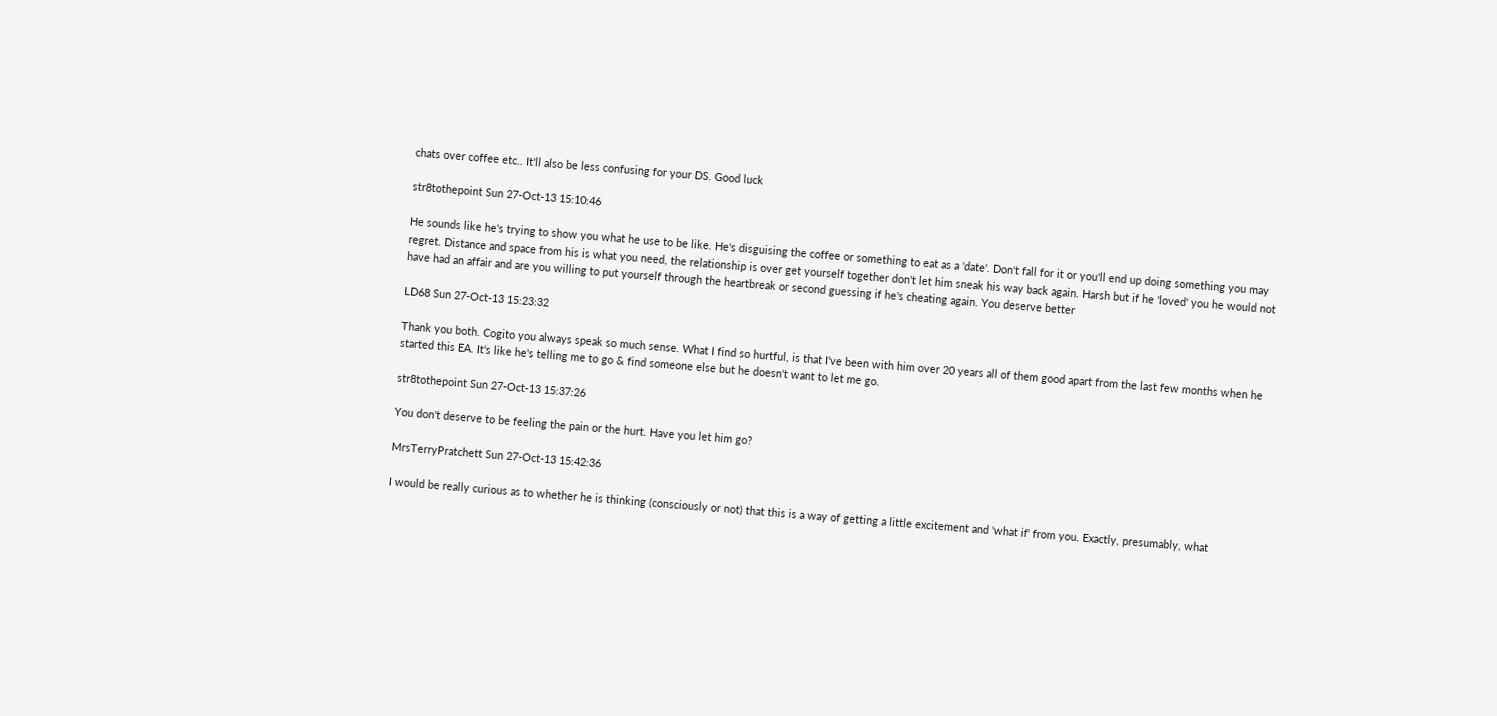chats over coffee etc.. It'll also be less confusing for your DS. Good luck

str8tothepoint Sun 27-Oct-13 15:10:46

He sounds like he's trying to show you what he use to be like. He's disguising the coffee or something to eat as a 'date'. Don't fall for it or you'll end up doing something you may regret. Distance and space from his is what you need, the relationship is over get yourself together don't let him sneak his way back again. Harsh but if he 'loved' you he would not have had an affair and are you willing to put yourself through the heartbreak or second guessing if he's cheating again. You deserve better

LD68 Sun 27-Oct-13 15:23:32

Thank you both. Cogito you always speak so much sense. What I find so hurtful, is that I've been with him over 20 years all of them good apart from the last few months when he started this EA. It's like he's telling me to go & find someone else but he doesn't want to let me go.

str8tothepoint Sun 27-Oct-13 15:37:26

You don't deserve to be feeling the pain or the hurt. Have you let him go?

MrsTerryPratchett Sun 27-Oct-13 15:42:36

I would be really curious as to whether he is thinking (consciously or not) that this is a way of getting a little excitement and 'what if' from you. Exactly, presumably, what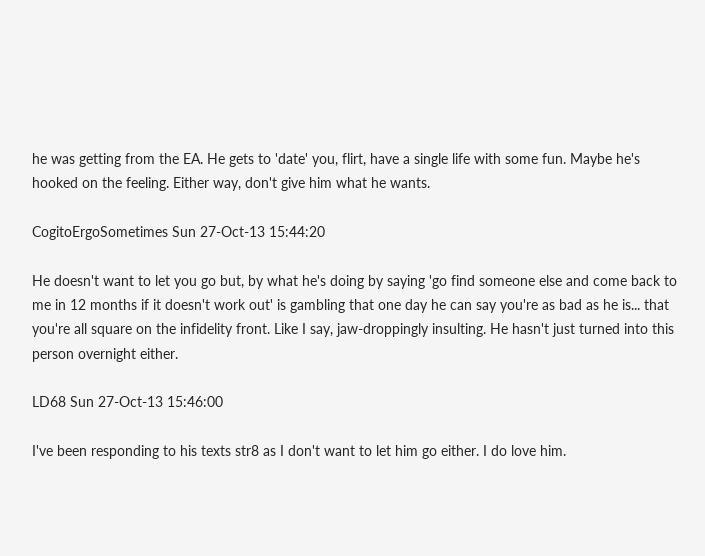he was getting from the EA. He gets to 'date' you, flirt, have a single life with some fun. Maybe he's hooked on the feeling. Either way, don't give him what he wants.

CogitoErgoSometimes Sun 27-Oct-13 15:44:20

He doesn't want to let you go but, by what he's doing by saying 'go find someone else and come back to me in 12 months if it doesn't work out' is gambling that one day he can say you're as bad as he is... that you're all square on the infidelity front. Like I say, jaw-droppingly insulting. He hasn't just turned into this person overnight either.

LD68 Sun 27-Oct-13 15:46:00

I've been responding to his texts str8 as I don't want to let him go either. I do love him.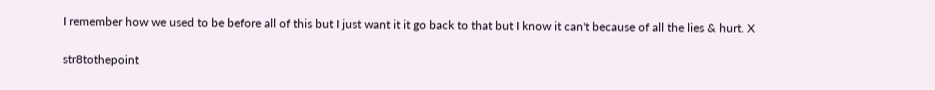I remember how we used to be before all of this but I just want it it go back to that but I know it can't because of all the lies & hurt. X

str8tothepoint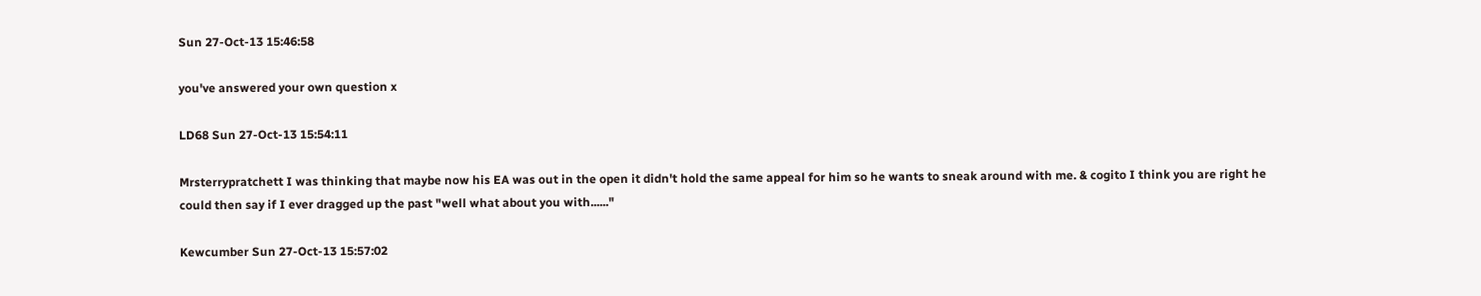Sun 27-Oct-13 15:46:58

you've answered your own question x

LD68 Sun 27-Oct-13 15:54:11

Mrsterrypratchett I was thinking that maybe now his EA was out in the open it didn't hold the same appeal for him so he wants to sneak around with me. & cogito I think you are right he could then say if I ever dragged up the past "well what about you with......"

Kewcumber Sun 27-Oct-13 15:57:02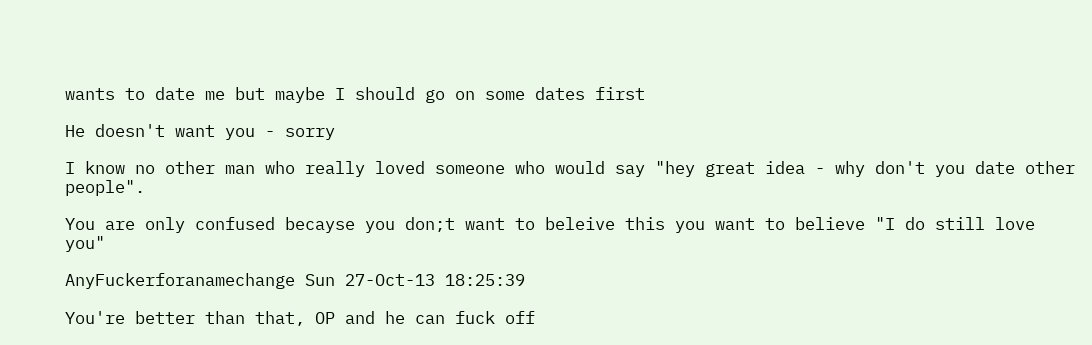wants to date me but maybe I should go on some dates first

He doesn't want you - sorry

I know no other man who really loved someone who would say "hey great idea - why don't you date other people".

You are only confused becayse you don;t want to beleive this you want to believe "I do still love you"

AnyFuckerforanamechange Sun 27-Oct-13 18:25:39

You're better than that, OP and he can fuck off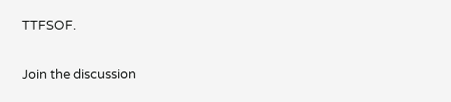TTFSOF.

Join the discussion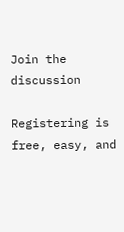Join the discussion

Registering is free, easy, and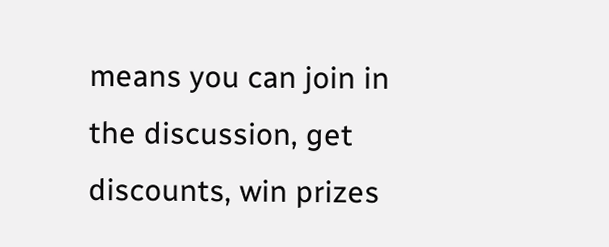means you can join in the discussion, get discounts, win prizes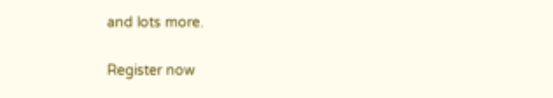and lots more.

Register now